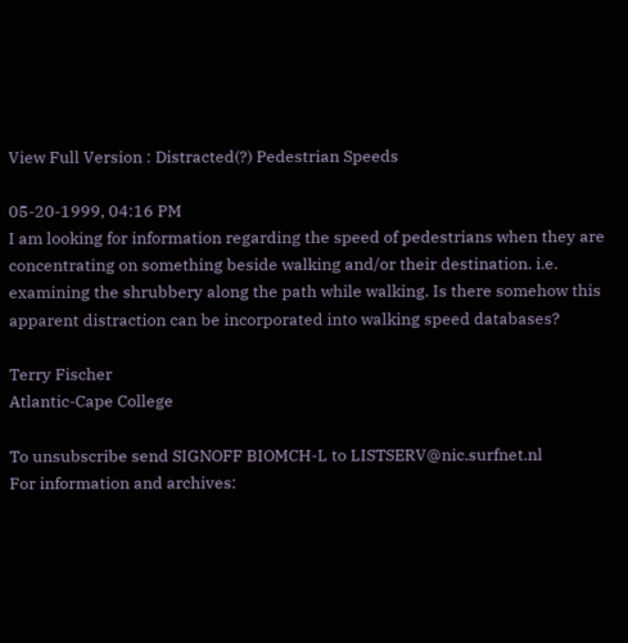View Full Version : Distracted(?) Pedestrian Speeds

05-20-1999, 04:16 PM
I am looking for information regarding the speed of pedestrians when they are
concentrating on something beside walking and/or their destination. i.e.
examining the shrubbery along the path while walking. Is there somehow this
apparent distraction can be incorporated into walking speed databases?

Terry Fischer
Atlantic-Cape College

To unsubscribe send SIGNOFF BIOMCH-L to LISTSERV@nic.surfnet.nl
For information and archives: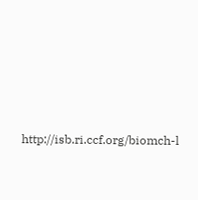http://isb.ri.ccf.org/biomch-l